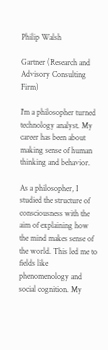Philip Walsh

Gartner (Research and Advisory Consulting Firm)

I'm a philosopher turned technology analyst. My career has been about making sense of human thinking and behavior.

As a philosopher, I studied the structure of consciousness with the aim of explaining how the mind makes sense of the world. This led me to fields like phenomenology and social cognition. My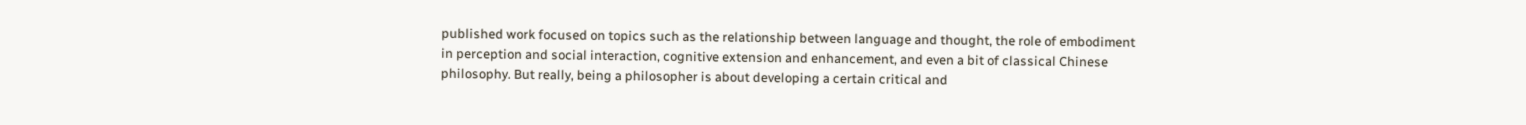published work focused on topics such as the relationship between language and thought, the role of embodiment in perception and social interaction, cognitive extension and enhancement, and even a bit of classical Chinese philosophy. But really, being a philosopher is about developing a certain critical and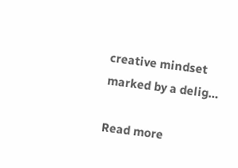creative mindset marked by a delig…

Read more